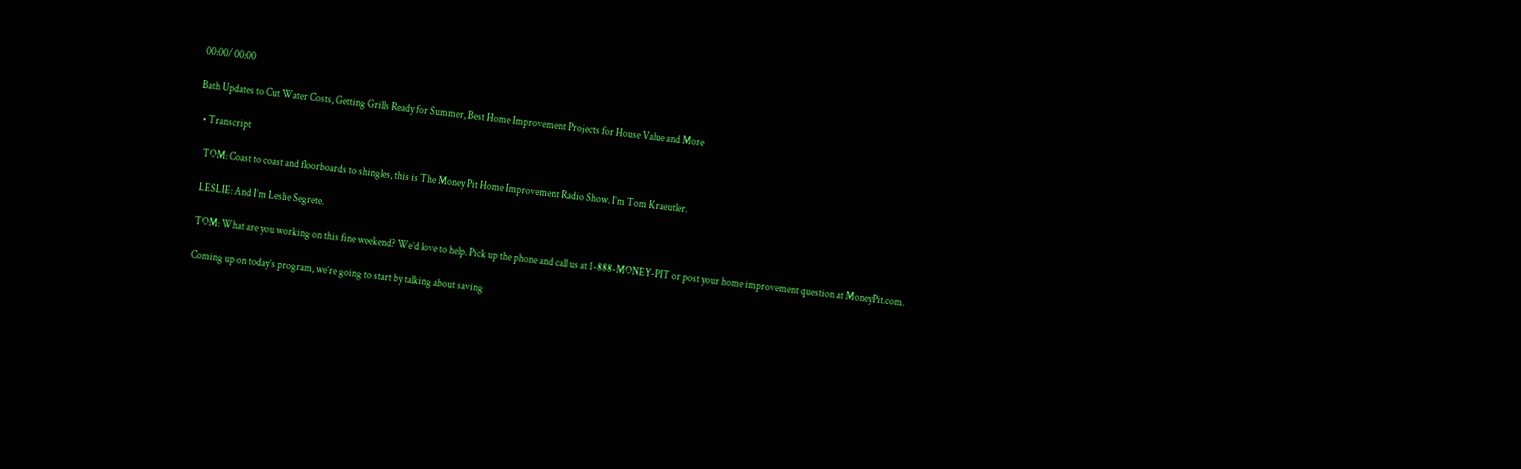00:00/ 00:00

Bath Updates to Cut Water Costs, Getting Grills Ready for Summer, Best Home Improvement Projects for House Value and More

  • Transcript

    TOM: Coast to coast and floorboards to shingles, this is The Money Pit Home Improvement Radio Show. I’m Tom Kraeutler.

    LESLIE: And I’m Leslie Segrete.

    TOM: What are you working on this fine weekend? We’d love to help. Pick up the phone and call us at 1-888-MONEY-PIT or post your home improvement question at MoneyPit.com.

    Coming up on today’s program, we’re going to start by talking about saving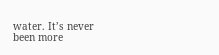water. It’s never been more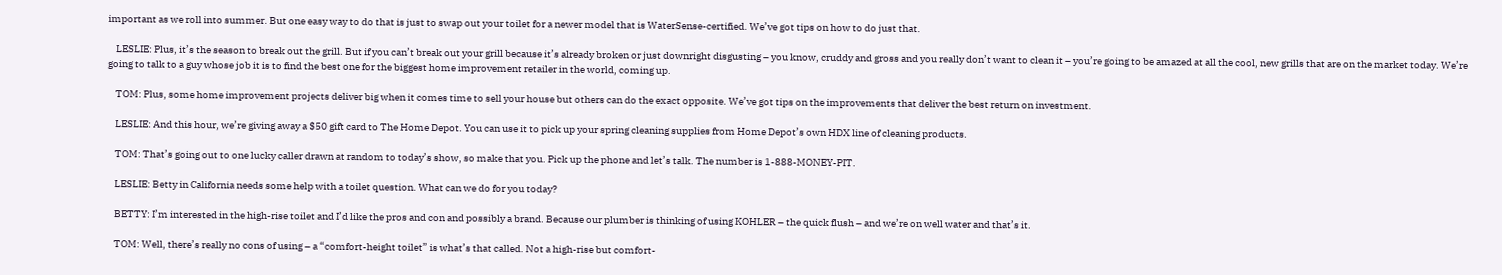important as we roll into summer. But one easy way to do that is just to swap out your toilet for a newer model that is WaterSense-certified. We’ve got tips on how to do just that.

    LESLIE: Plus, it’s the season to break out the grill. But if you can’t break out your grill because it’s already broken or just downright disgusting – you know, cruddy and gross and you really don’t want to clean it – you’re going to be amazed at all the cool, new grills that are on the market today. We’re going to talk to a guy whose job it is to find the best one for the biggest home improvement retailer in the world, coming up.

    TOM: Plus, some home improvement projects deliver big when it comes time to sell your house but others can do the exact opposite. We’ve got tips on the improvements that deliver the best return on investment.

    LESLIE: And this hour, we’re giving away a $50 gift card to The Home Depot. You can use it to pick up your spring cleaning supplies from Home Depot’s own HDX line of cleaning products.

    TOM: That’s going out to one lucky caller drawn at random to today’s show, so make that you. Pick up the phone and let’s talk. The number is 1-888-MONEY-PIT.

    LESLIE: Betty in California needs some help with a toilet question. What can we do for you today?

    BETTY: I’m interested in the high-rise toilet and I’d like the pros and con and possibly a brand. Because our plumber is thinking of using KOHLER – the quick flush – and we’re on well water and that’s it.

    TOM: Well, there’s really no cons of using – a “comfort-height toilet” is what’s that called. Not a high-rise but comfort-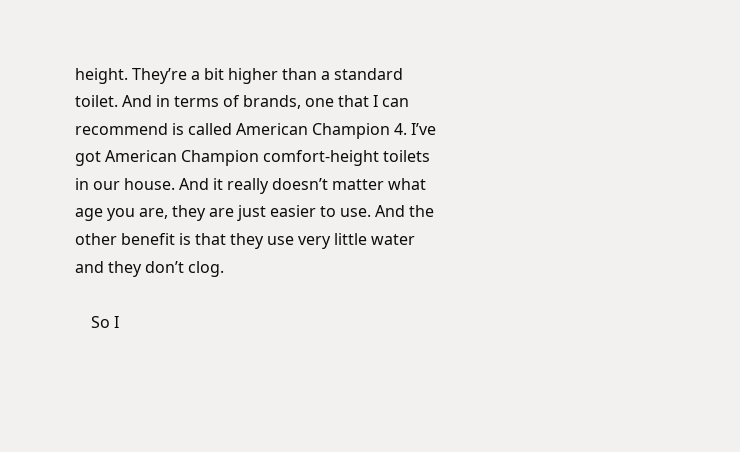height. They’re a bit higher than a standard toilet. And in terms of brands, one that I can recommend is called American Champion 4. I’ve got American Champion comfort-height toilets in our house. And it really doesn’t matter what age you are, they are just easier to use. And the other benefit is that they use very little water and they don’t clog.

    So I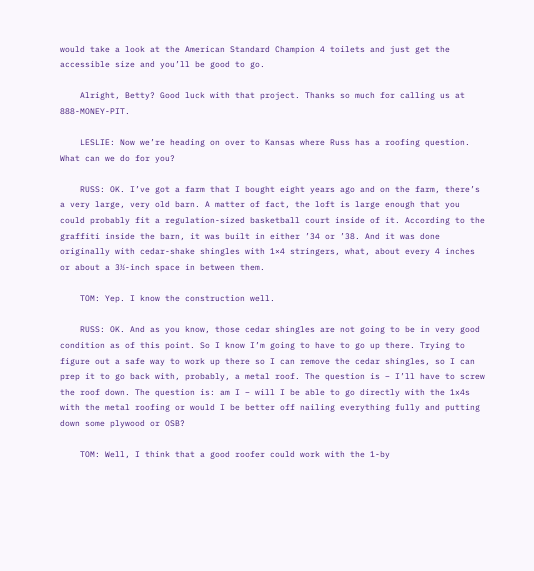would take a look at the American Standard Champion 4 toilets and just get the accessible size and you’ll be good to go.

    Alright, Betty? Good luck with that project. Thanks so much for calling us at 888-MONEY-PIT.

    LESLIE: Now we’re heading on over to Kansas where Russ has a roofing question. What can we do for you?

    RUSS: OK. I’ve got a farm that I bought eight years ago and on the farm, there’s a very large, very old barn. A matter of fact, the loft is large enough that you could probably fit a regulation-sized basketball court inside of it. According to the graffiti inside the barn, it was built in either ’34 or ’38. And it was done originally with cedar-shake shingles with 1×4 stringers, what, about every 4 inches or about a 3½-inch space in between them.

    TOM: Yep. I know the construction well.

    RUSS: OK. And as you know, those cedar shingles are not going to be in very good condition as of this point. So I know I’m going to have to go up there. Trying to figure out a safe way to work up there so I can remove the cedar shingles, so I can prep it to go back with, probably, a metal roof. The question is – I’ll have to screw the roof down. The question is: am I – will I be able to go directly with the 1x4s with the metal roofing or would I be better off nailing everything fully and putting down some plywood or OSB?

    TOM: Well, I think that a good roofer could work with the 1-by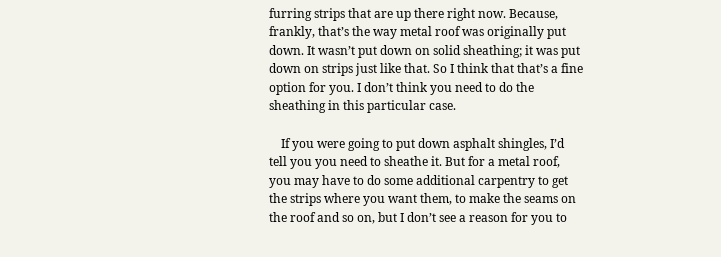furring strips that are up there right now. Because, frankly, that’s the way metal roof was originally put down. It wasn’t put down on solid sheathing; it was put down on strips just like that. So I think that that’s a fine option for you. I don’t think you need to do the sheathing in this particular case.

    If you were going to put down asphalt shingles, I’d tell you you need to sheathe it. But for a metal roof, you may have to do some additional carpentry to get the strips where you want them, to make the seams on the roof and so on, but I don’t see a reason for you to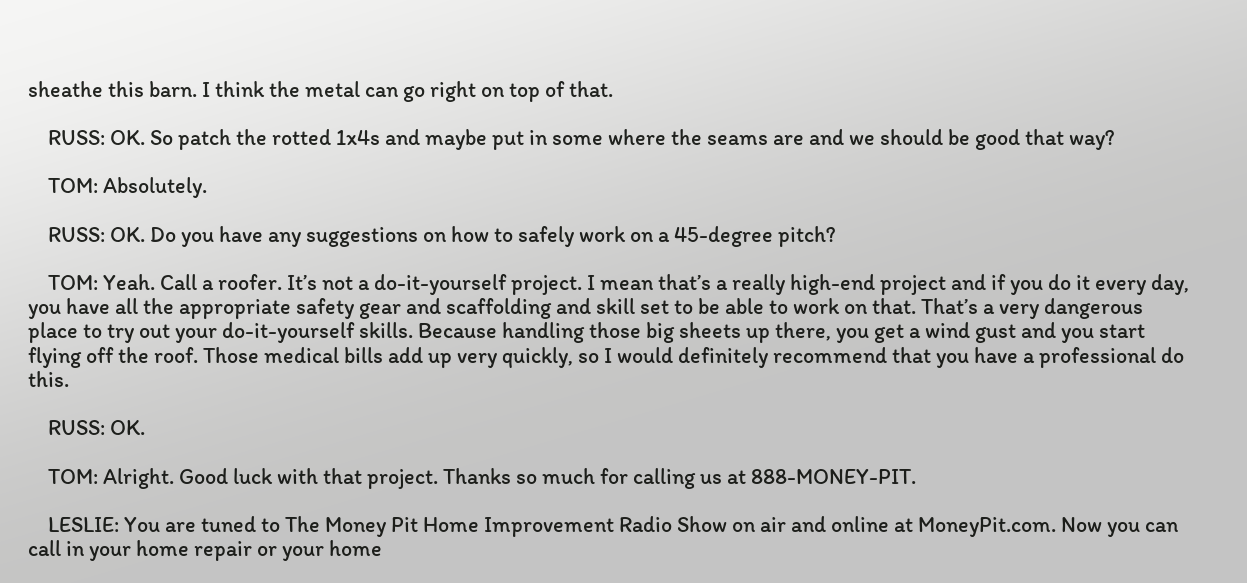sheathe this barn. I think the metal can go right on top of that.

    RUSS: OK. So patch the rotted 1x4s and maybe put in some where the seams are and we should be good that way?

    TOM: Absolutely.

    RUSS: OK. Do you have any suggestions on how to safely work on a 45-degree pitch?

    TOM: Yeah. Call a roofer. It’s not a do-it-yourself project. I mean that’s a really high-end project and if you do it every day, you have all the appropriate safety gear and scaffolding and skill set to be able to work on that. That’s a very dangerous place to try out your do-it-yourself skills. Because handling those big sheets up there, you get a wind gust and you start flying off the roof. Those medical bills add up very quickly, so I would definitely recommend that you have a professional do this.

    RUSS: OK.

    TOM: Alright. Good luck with that project. Thanks so much for calling us at 888-MONEY-PIT.

    LESLIE: You are tuned to The Money Pit Home Improvement Radio Show on air and online at MoneyPit.com. Now you can call in your home repair or your home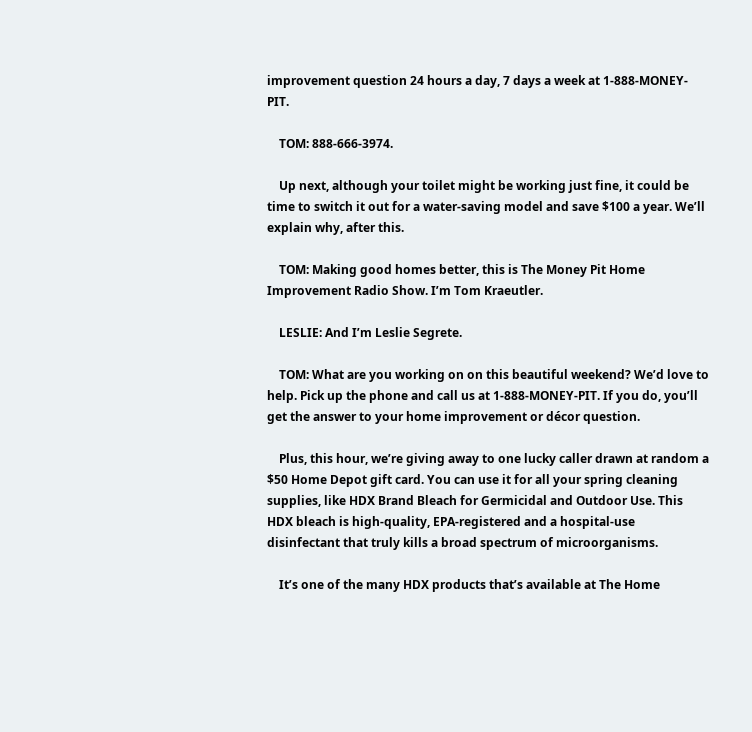improvement question 24 hours a day, 7 days a week at 1-888-MONEY-PIT.

    TOM: 888-666-3974.

    Up next, although your toilet might be working just fine, it could be time to switch it out for a water-saving model and save $100 a year. We’ll explain why, after this.

    TOM: Making good homes better, this is The Money Pit Home Improvement Radio Show. I’m Tom Kraeutler.

    LESLIE: And I’m Leslie Segrete.

    TOM: What are you working on on this beautiful weekend? We’d love to help. Pick up the phone and call us at 1-888-MONEY-PIT. If you do, you’ll get the answer to your home improvement or décor question.

    Plus, this hour, we’re giving away to one lucky caller drawn at random a $50 Home Depot gift card. You can use it for all your spring cleaning supplies, like HDX Brand Bleach for Germicidal and Outdoor Use. This HDX bleach is high-quality, EPA-registered and a hospital-use disinfectant that truly kills a broad spectrum of microorganisms.

    It’s one of the many HDX products that’s available at The Home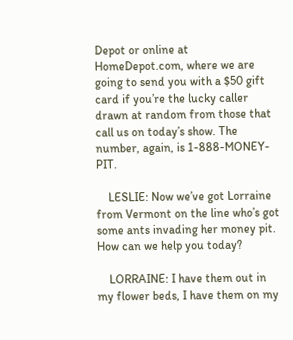Depot or online at HomeDepot.com, where we are going to send you with a $50 gift card if you’re the lucky caller drawn at random from those that call us on today’s show. The number, again, is 1-888-MONEY-PIT.

    LESLIE: Now we’ve got Lorraine from Vermont on the line who’s got some ants invading her money pit. How can we help you today?

    LORRAINE: I have them out in my flower beds, I have them on my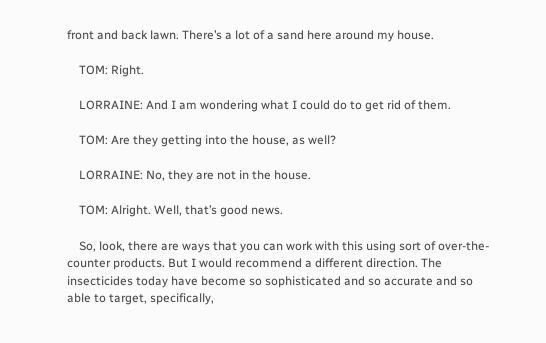front and back lawn. There’s a lot of a sand here around my house.

    TOM: Right.

    LORRAINE: And I am wondering what I could do to get rid of them.

    TOM: Are they getting into the house, as well?

    LORRAINE: No, they are not in the house.

    TOM: Alright. Well, that’s good news.

    So, look, there are ways that you can work with this using sort of over-the-counter products. But I would recommend a different direction. The insecticides today have become so sophisticated and so accurate and so able to target, specifically,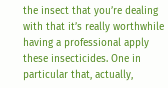the insect that you’re dealing with that it’s really worthwhile having a professional apply these insecticides. One in particular that, actually,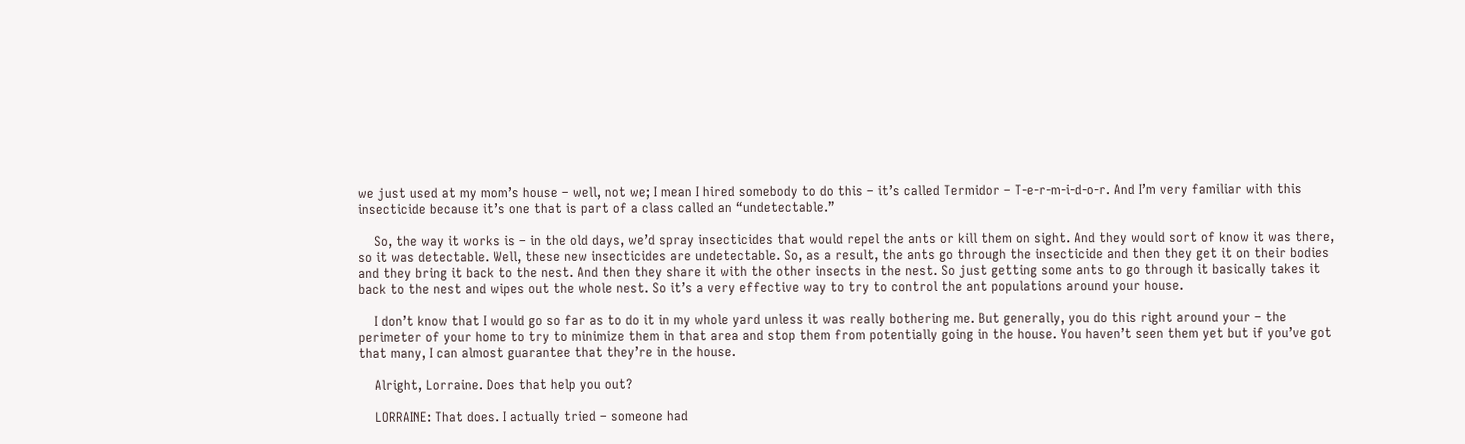we just used at my mom’s house – well, not we; I mean I hired somebody to do this – it’s called Termidor – T-e-r-m-i-d-o-r. And I’m very familiar with this insecticide because it’s one that is part of a class called an “undetectable.”

    So, the way it works is – in the old days, we’d spray insecticides that would repel the ants or kill them on sight. And they would sort of know it was there, so it was detectable. Well, these new insecticides are undetectable. So, as a result, the ants go through the insecticide and then they get it on their bodies and they bring it back to the nest. And then they share it with the other insects in the nest. So just getting some ants to go through it basically takes it back to the nest and wipes out the whole nest. So it’s a very effective way to try to control the ant populations around your house.

    I don’t know that I would go so far as to do it in my whole yard unless it was really bothering me. But generally, you do this right around your – the perimeter of your home to try to minimize them in that area and stop them from potentially going in the house. You haven’t seen them yet but if you’ve got that many, I can almost guarantee that they’re in the house.

    Alright, Lorraine. Does that help you out?

    LORRAINE: That does. I actually tried – someone had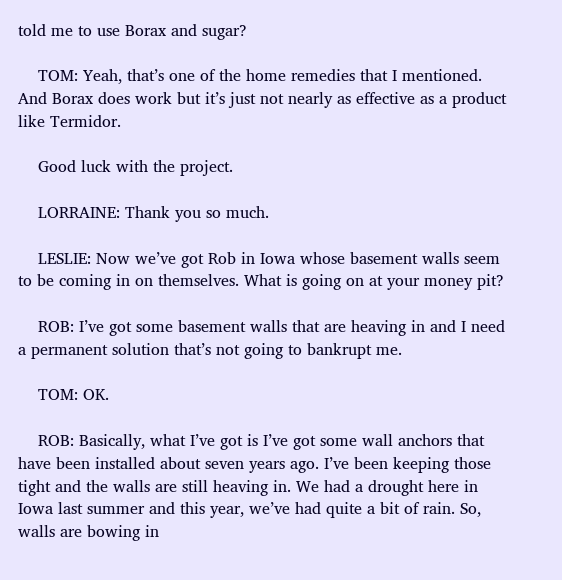told me to use Borax and sugar?

    TOM: Yeah, that’s one of the home remedies that I mentioned. And Borax does work but it’s just not nearly as effective as a product like Termidor.

    Good luck with the project.

    LORRAINE: Thank you so much.

    LESLIE: Now we’ve got Rob in Iowa whose basement walls seem to be coming in on themselves. What is going on at your money pit?

    ROB: I’ve got some basement walls that are heaving in and I need a permanent solution that’s not going to bankrupt me.

    TOM: OK.

    ROB: Basically, what I’ve got is I’ve got some wall anchors that have been installed about seven years ago. I’ve been keeping those tight and the walls are still heaving in. We had a drought here in Iowa last summer and this year, we’ve had quite a bit of rain. So, walls are bowing in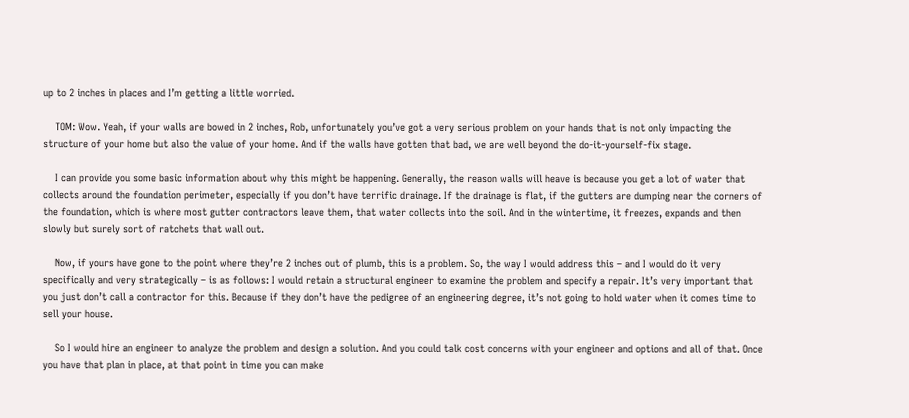up to 2 inches in places and I’m getting a little worried.

    TOM: Wow. Yeah, if your walls are bowed in 2 inches, Rob, unfortunately you’ve got a very serious problem on your hands that is not only impacting the structure of your home but also the value of your home. And if the walls have gotten that bad, we are well beyond the do-it-yourself-fix stage.

    I can provide you some basic information about why this might be happening. Generally, the reason walls will heave is because you get a lot of water that collects around the foundation perimeter, especially if you don’t have terrific drainage. If the drainage is flat, if the gutters are dumping near the corners of the foundation, which is where most gutter contractors leave them, that water collects into the soil. And in the wintertime, it freezes, expands and then slowly but surely sort of ratchets that wall out.

    Now, if yours have gone to the point where they’re 2 inches out of plumb, this is a problem. So, the way I would address this – and I would do it very specifically and very strategically – is as follows: I would retain a structural engineer to examine the problem and specify a repair. It’s very important that you just don’t call a contractor for this. Because if they don’t have the pedigree of an engineering degree, it’s not going to hold water when it comes time to sell your house.

    So I would hire an engineer to analyze the problem and design a solution. And you could talk cost concerns with your engineer and options and all of that. Once you have that plan in place, at that point in time you can make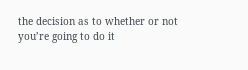the decision as to whether or not you’re going to do it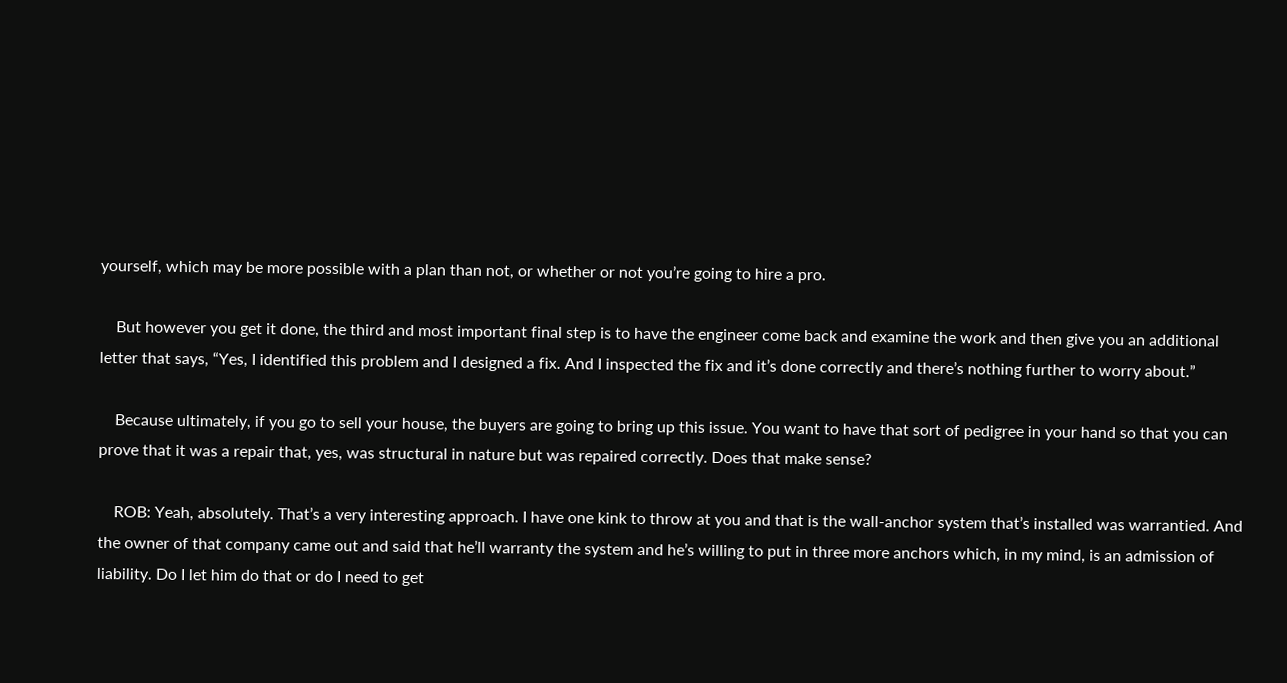yourself, which may be more possible with a plan than not, or whether or not you’re going to hire a pro.

    But however you get it done, the third and most important final step is to have the engineer come back and examine the work and then give you an additional letter that says, “Yes, I identified this problem and I designed a fix. And I inspected the fix and it’s done correctly and there’s nothing further to worry about.”

    Because ultimately, if you go to sell your house, the buyers are going to bring up this issue. You want to have that sort of pedigree in your hand so that you can prove that it was a repair that, yes, was structural in nature but was repaired correctly. Does that make sense?

    ROB: Yeah, absolutely. That’s a very interesting approach. I have one kink to throw at you and that is the wall-anchor system that’s installed was warrantied. And the owner of that company came out and said that he’ll warranty the system and he’s willing to put in three more anchors which, in my mind, is an admission of liability. Do I let him do that or do I need to get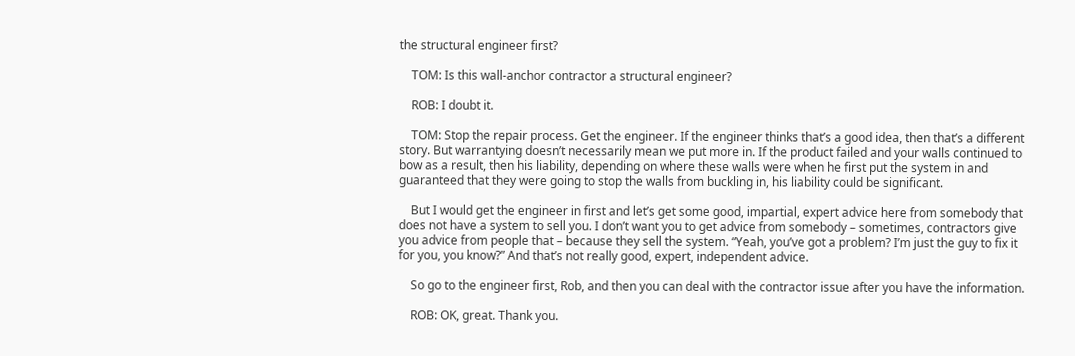the structural engineer first?

    TOM: Is this wall-anchor contractor a structural engineer?

    ROB: I doubt it.

    TOM: Stop the repair process. Get the engineer. If the engineer thinks that’s a good idea, then that’s a different story. But warrantying doesn’t necessarily mean we put more in. If the product failed and your walls continued to bow as a result, then his liability, depending on where these walls were when he first put the system in and guaranteed that they were going to stop the walls from buckling in, his liability could be significant.

    But I would get the engineer in first and let’s get some good, impartial, expert advice here from somebody that does not have a system to sell you. I don’t want you to get advice from somebody – sometimes, contractors give you advice from people that – because they sell the system. “Yeah, you’ve got a problem? I’m just the guy to fix it for you, you know?” And that’s not really good, expert, independent advice.

    So go to the engineer first, Rob, and then you can deal with the contractor issue after you have the information.

    ROB: OK, great. Thank you.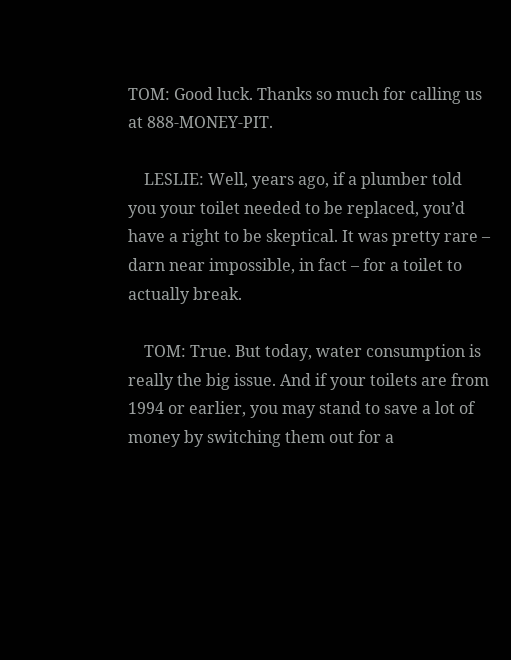TOM: Good luck. Thanks so much for calling us at 888-MONEY-PIT.

    LESLIE: Well, years ago, if a plumber told you your toilet needed to be replaced, you’d have a right to be skeptical. It was pretty rare – darn near impossible, in fact – for a toilet to actually break.

    TOM: True. But today, water consumption is really the big issue. And if your toilets are from 1994 or earlier, you may stand to save a lot of money by switching them out for a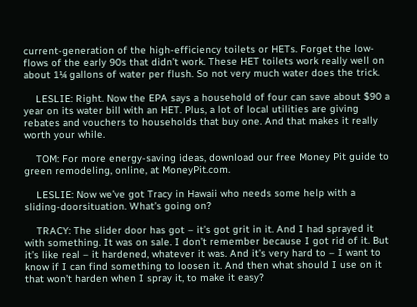current-generation of the high-efficiency toilets or HETs. Forget the low-flows of the early 90s that didn’t work. These HET toilets work really well on about 1¼ gallons of water per flush. So not very much water does the trick.

    LESLIE: Right. Now the EPA says a household of four can save about $90 a year on its water bill with an HET. Plus, a lot of local utilities are giving rebates and vouchers to households that buy one. And that makes it really worth your while.

    TOM: For more energy-saving ideas, download our free Money Pit guide to green remodeling, online, at MoneyPit.com.

    LESLIE: Now we’ve got Tracy in Hawaii who needs some help with a sliding-doorsituation. What’s going on?

    TRACY: The slider door has got – it’s got grit in it. And I had sprayed it with something. It was on sale. I don’t remember because I got rid of it. But it’s like real – it hardened, whatever it was. And it’s very hard to – I want to know if I can find something to loosen it. And then what should I use on it that won’t harden when I spray it, to make it easy?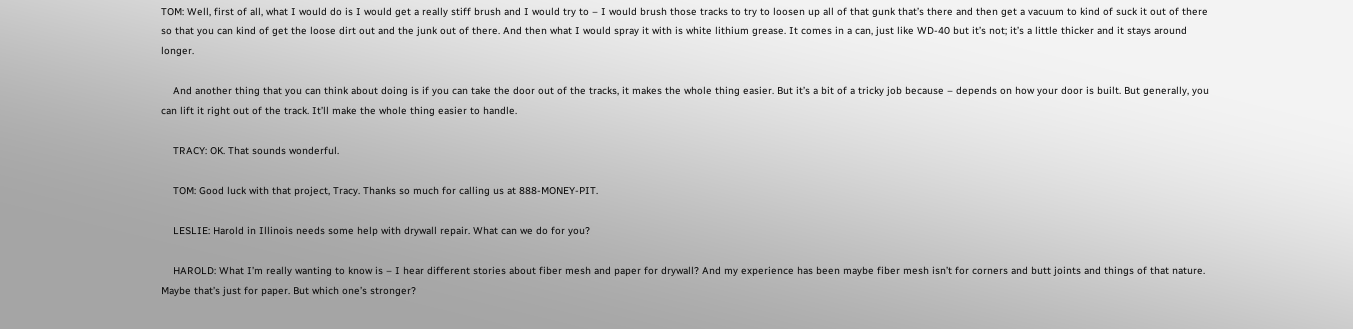TOM: Well, first of all, what I would do is I would get a really stiff brush and I would try to – I would brush those tracks to try to loosen up all of that gunk that’s there and then get a vacuum to kind of suck it out of there so that you can kind of get the loose dirt out and the junk out of there. And then what I would spray it with is white lithium grease. It comes in a can, just like WD-40 but it’s not; it’s a little thicker and it stays around longer.

    And another thing that you can think about doing is if you can take the door out of the tracks, it makes the whole thing easier. But it’s a bit of a tricky job because – depends on how your door is built. But generally, you can lift it right out of the track. It’ll make the whole thing easier to handle.

    TRACY: OK. That sounds wonderful.

    TOM: Good luck with that project, Tracy. Thanks so much for calling us at 888-MONEY-PIT.

    LESLIE: Harold in Illinois needs some help with drywall repair. What can we do for you?

    HAROLD: What I’m really wanting to know is – I hear different stories about fiber mesh and paper for drywall? And my experience has been maybe fiber mesh isn’t for corners and butt joints and things of that nature. Maybe that’s just for paper. But which one’s stronger?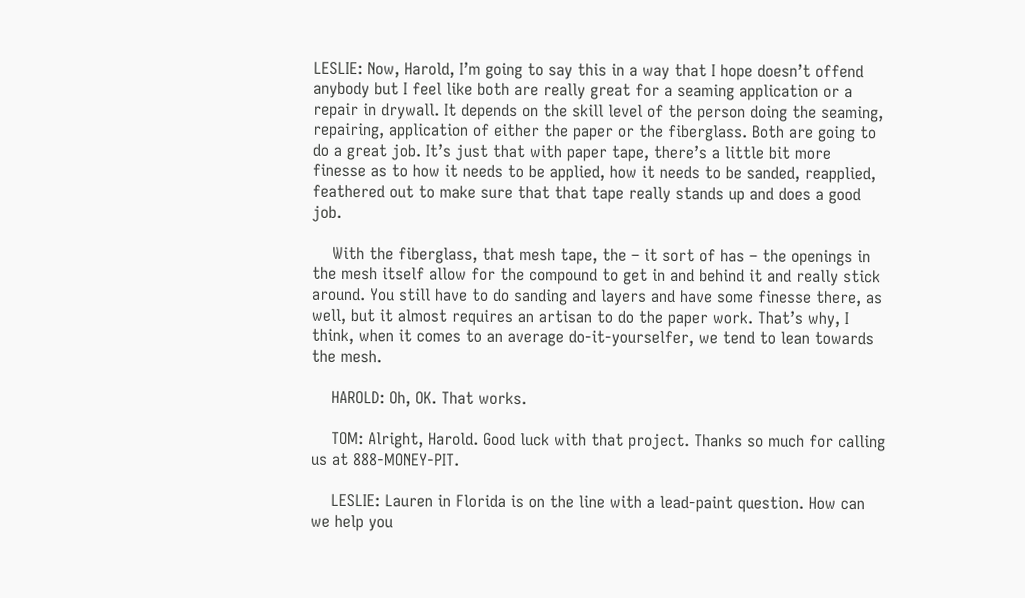LESLIE: Now, Harold, I’m going to say this in a way that I hope doesn’t offend anybody but I feel like both are really great for a seaming application or a repair in drywall. It depends on the skill level of the person doing the seaming, repairing, application of either the paper or the fiberglass. Both are going to do a great job. It’s just that with paper tape, there’s a little bit more finesse as to how it needs to be applied, how it needs to be sanded, reapplied, feathered out to make sure that that tape really stands up and does a good job.

    With the fiberglass, that mesh tape, the – it sort of has – the openings in the mesh itself allow for the compound to get in and behind it and really stick around. You still have to do sanding and layers and have some finesse there, as well, but it almost requires an artisan to do the paper work. That’s why, I think, when it comes to an average do-it-yourselfer, we tend to lean towards the mesh.

    HAROLD: Oh, OK. That works.

    TOM: Alright, Harold. Good luck with that project. Thanks so much for calling us at 888-MONEY-PIT.

    LESLIE: Lauren in Florida is on the line with a lead-paint question. How can we help you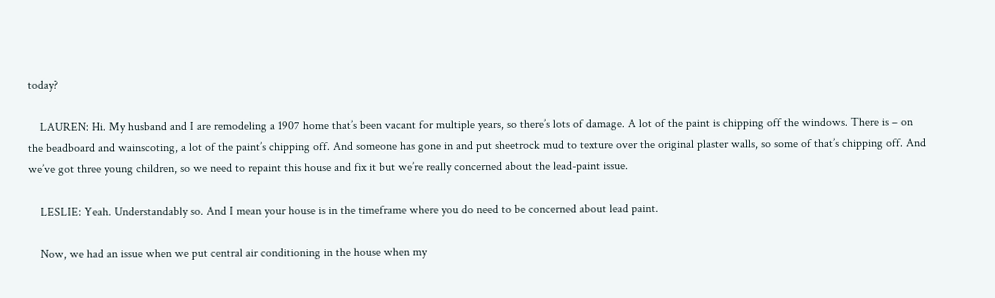today?

    LAUREN: Hi. My husband and I are remodeling a 1907 home that’s been vacant for multiple years, so there’s lots of damage. A lot of the paint is chipping off the windows. There is – on the beadboard and wainscoting, a lot of the paint’s chipping off. And someone has gone in and put sheetrock mud to texture over the original plaster walls, so some of that’s chipping off. And we’ve got three young children, so we need to repaint this house and fix it but we’re really concerned about the lead-paint issue.

    LESLIE: Yeah. Understandably so. And I mean your house is in the timeframe where you do need to be concerned about lead paint.

    Now, we had an issue when we put central air conditioning in the house when my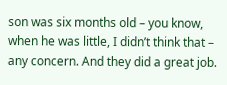son was six months old – you know, when he was little, I didn’t think that – any concern. And they did a great job.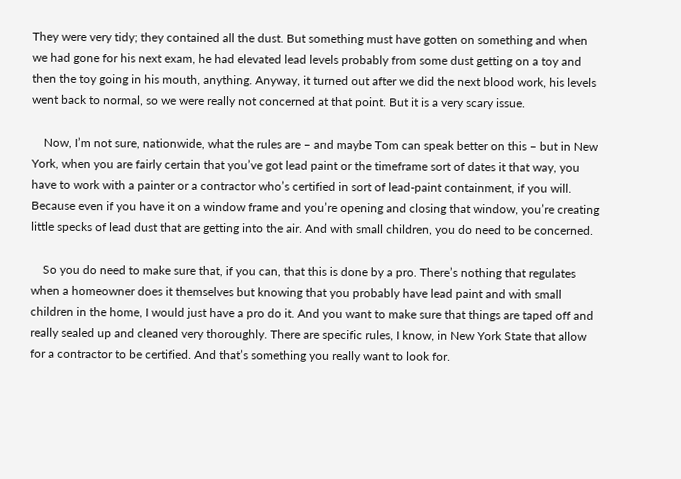They were very tidy; they contained all the dust. But something must have gotten on something and when we had gone for his next exam, he had elevated lead levels probably from some dust getting on a toy and then the toy going in his mouth, anything. Anyway, it turned out after we did the next blood work, his levels went back to normal, so we were really not concerned at that point. But it is a very scary issue.

    Now, I’m not sure, nationwide, what the rules are – and maybe Tom can speak better on this – but in New York, when you are fairly certain that you’ve got lead paint or the timeframe sort of dates it that way, you have to work with a painter or a contractor who’s certified in sort of lead-paint containment, if you will. Because even if you have it on a window frame and you’re opening and closing that window, you’re creating little specks of lead dust that are getting into the air. And with small children, you do need to be concerned.

    So you do need to make sure that, if you can, that this is done by a pro. There’s nothing that regulates when a homeowner does it themselves but knowing that you probably have lead paint and with small children in the home, I would just have a pro do it. And you want to make sure that things are taped off and really sealed up and cleaned very thoroughly. There are specific rules, I know, in New York State that allow for a contractor to be certified. And that’s something you really want to look for.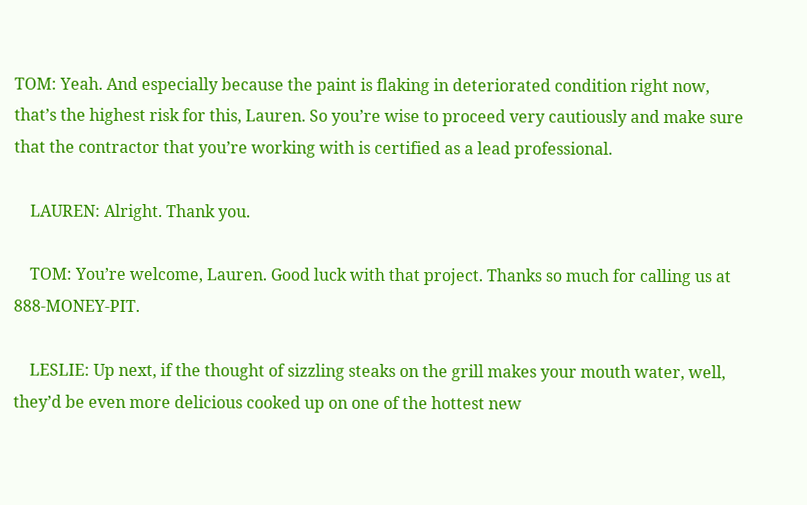TOM: Yeah. And especially because the paint is flaking in deteriorated condition right now, that’s the highest risk for this, Lauren. So you’re wise to proceed very cautiously and make sure that the contractor that you’re working with is certified as a lead professional.

    LAUREN: Alright. Thank you.

    TOM: You’re welcome, Lauren. Good luck with that project. Thanks so much for calling us at 888-MONEY-PIT.

    LESLIE: Up next, if the thought of sizzling steaks on the grill makes your mouth water, well, they’d be even more delicious cooked up on one of the hottest new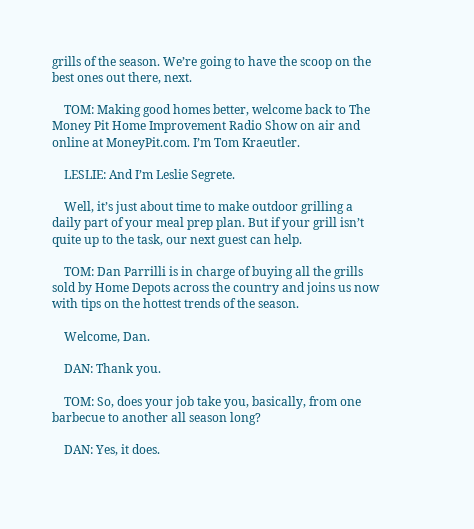grills of the season. We’re going to have the scoop on the best ones out there, next.

    TOM: Making good homes better, welcome back to The Money Pit Home Improvement Radio Show on air and online at MoneyPit.com. I’m Tom Kraeutler.

    LESLIE: And I’m Leslie Segrete.

    Well, it’s just about time to make outdoor grilling a daily part of your meal prep plan. But if your grill isn’t quite up to the task, our next guest can help.

    TOM: Dan Parrilli is in charge of buying all the grills sold by Home Depots across the country and joins us now with tips on the hottest trends of the season.

    Welcome, Dan.

    DAN: Thank you.

    TOM: So, does your job take you, basically, from one barbecue to another all season long?

    DAN: Yes, it does.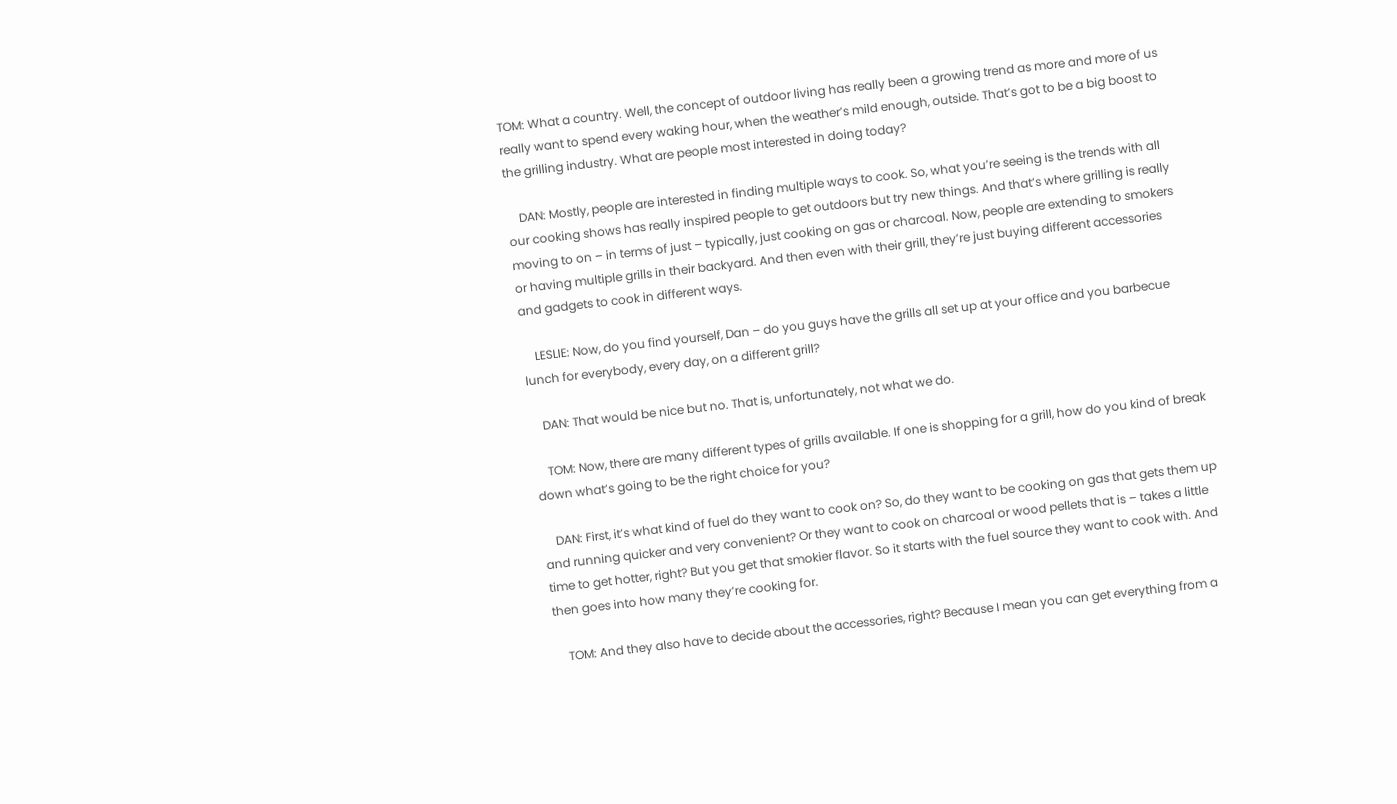TOM: What a country. Well, the concept of outdoor living has really been a growing trend as more and more of us really want to spend every waking hour, when the weather’s mild enough, outside. That’s got to be a big boost to the grilling industry. What are people most interested in doing today?

    DAN: Mostly, people are interested in finding multiple ways to cook. So, what you’re seeing is the trends with all our cooking shows has really inspired people to get outdoors but try new things. And that’s where grilling is really moving to on – in terms of just – typically, just cooking on gas or charcoal. Now, people are extending to smokers or having multiple grills in their backyard. And then even with their grill, they’re just buying different accessories and gadgets to cook in different ways.

    LESLIE: Now, do you find yourself, Dan – do you guys have the grills all set up at your office and you barbecue lunch for everybody, every day, on a different grill?

    DAN: That would be nice but no. That is, unfortunately, not what we do.

    TOM: Now, there are many different types of grills available. If one is shopping for a grill, how do you kind of break down what’s going to be the right choice for you?

    DAN: First, it’s what kind of fuel do they want to cook on? So, do they want to be cooking on gas that gets them up and running quicker and very convenient? Or they want to cook on charcoal or wood pellets that is – takes a little time to get hotter, right? But you get that smokier flavor. So it starts with the fuel source they want to cook with. And then goes into how many they’re cooking for.

    TOM: And they also have to decide about the accessories, right? Because I mean you can get everything from a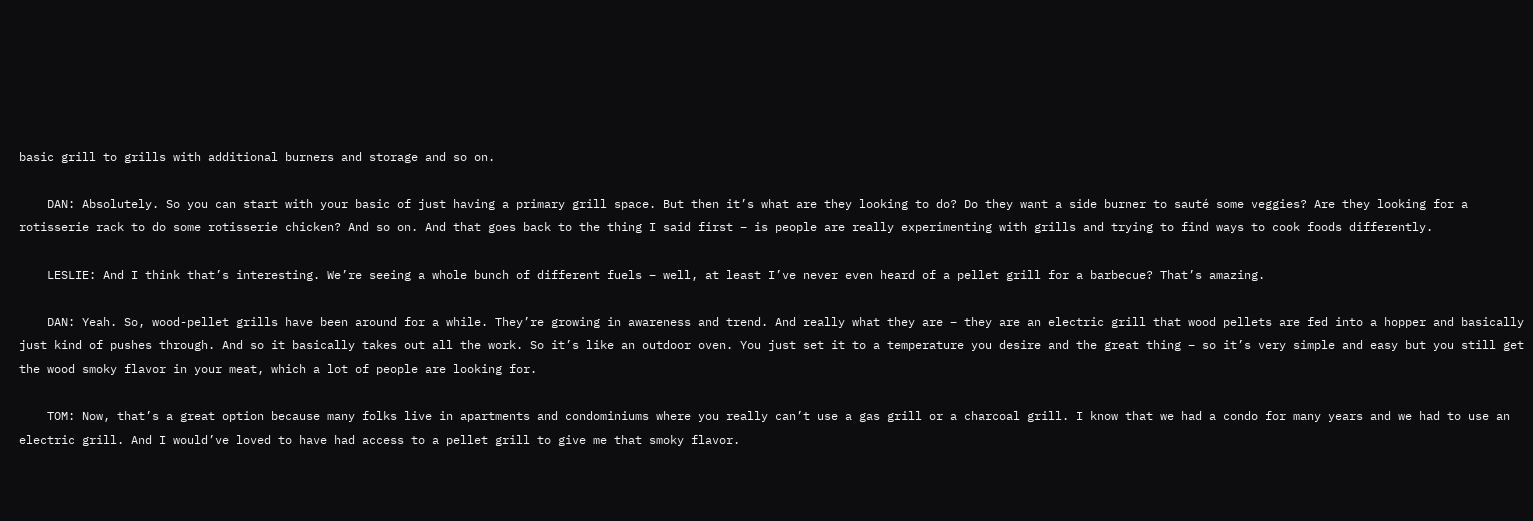basic grill to grills with additional burners and storage and so on.

    DAN: Absolutely. So you can start with your basic of just having a primary grill space. But then it’s what are they looking to do? Do they want a side burner to sauté some veggies? Are they looking for a rotisserie rack to do some rotisserie chicken? And so on. And that goes back to the thing I said first – is people are really experimenting with grills and trying to find ways to cook foods differently.

    LESLIE: And I think that’s interesting. We’re seeing a whole bunch of different fuels – well, at least I’ve never even heard of a pellet grill for a barbecue? That’s amazing.

    DAN: Yeah. So, wood-pellet grills have been around for a while. They’re growing in awareness and trend. And really what they are – they are an electric grill that wood pellets are fed into a hopper and basically just kind of pushes through. And so it basically takes out all the work. So it’s like an outdoor oven. You just set it to a temperature you desire and the great thing – so it’s very simple and easy but you still get the wood smoky flavor in your meat, which a lot of people are looking for.

    TOM: Now, that’s a great option because many folks live in apartments and condominiums where you really can’t use a gas grill or a charcoal grill. I know that we had a condo for many years and we had to use an electric grill. And I would’ve loved to have had access to a pellet grill to give me that smoky flavor.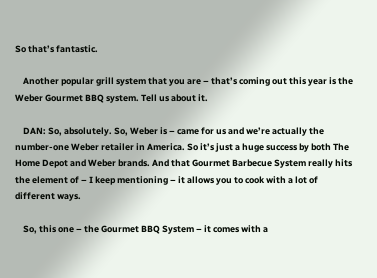So that’s fantastic.

    Another popular grill system that you are – that’s coming out this year is the Weber Gourmet BBQ system. Tell us about it.

    DAN: So, absolutely. So, Weber is – came for us and we’re actually the number-one Weber retailer in America. So it’s just a huge success by both The Home Depot and Weber brands. And that Gourmet Barbecue System really hits the element of – I keep mentioning – it allows you to cook with a lot of different ways.

    So, this one – the Gourmet BBQ System – it comes with a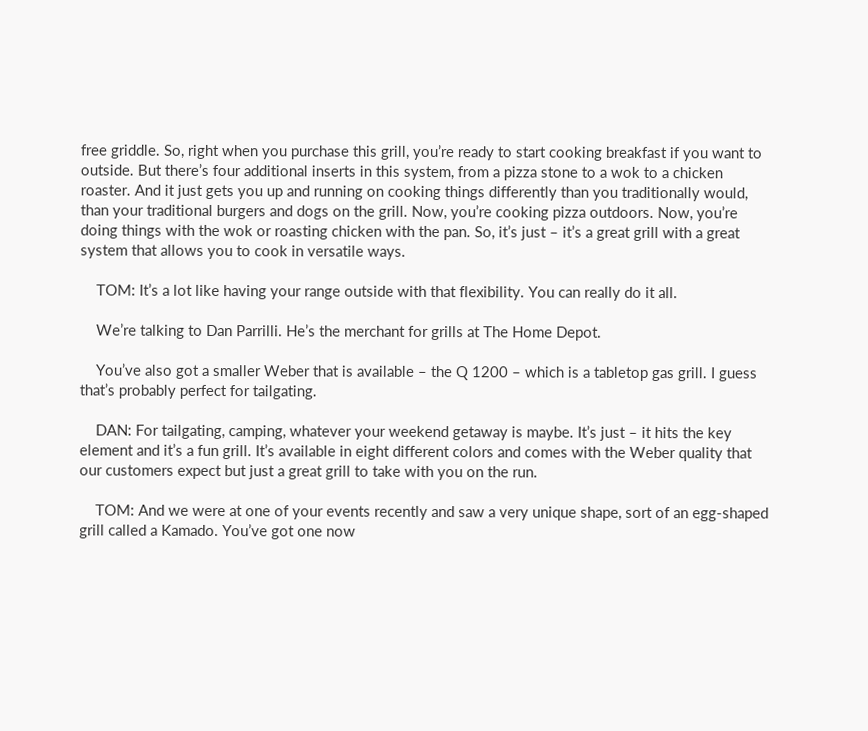free griddle. So, right when you purchase this grill, you’re ready to start cooking breakfast if you want to outside. But there’s four additional inserts in this system, from a pizza stone to a wok to a chicken roaster. And it just gets you up and running on cooking things differently than you traditionally would, than your traditional burgers and dogs on the grill. Now, you’re cooking pizza outdoors. Now, you’re doing things with the wok or roasting chicken with the pan. So, it’s just – it’s a great grill with a great system that allows you to cook in versatile ways.

    TOM: It’s a lot like having your range outside with that flexibility. You can really do it all.

    We’re talking to Dan Parrilli. He’s the merchant for grills at The Home Depot.

    You’ve also got a smaller Weber that is available – the Q 1200 – which is a tabletop gas grill. I guess that’s probably perfect for tailgating.

    DAN: For tailgating, camping, whatever your weekend getaway is maybe. It’s just – it hits the key element and it’s a fun grill. It’s available in eight different colors and comes with the Weber quality that our customers expect but just a great grill to take with you on the run.

    TOM: And we were at one of your events recently and saw a very unique shape, sort of an egg-shaped grill called a Kamado. You’ve got one now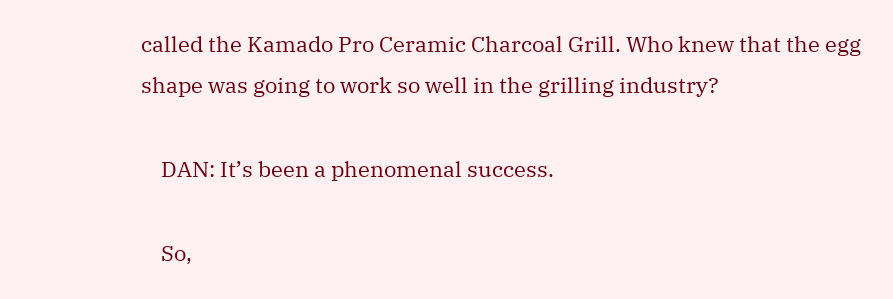called the Kamado Pro Ceramic Charcoal Grill. Who knew that the egg shape was going to work so well in the grilling industry?

    DAN: It’s been a phenomenal success.

    So,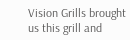Vision Grills brought us this grill and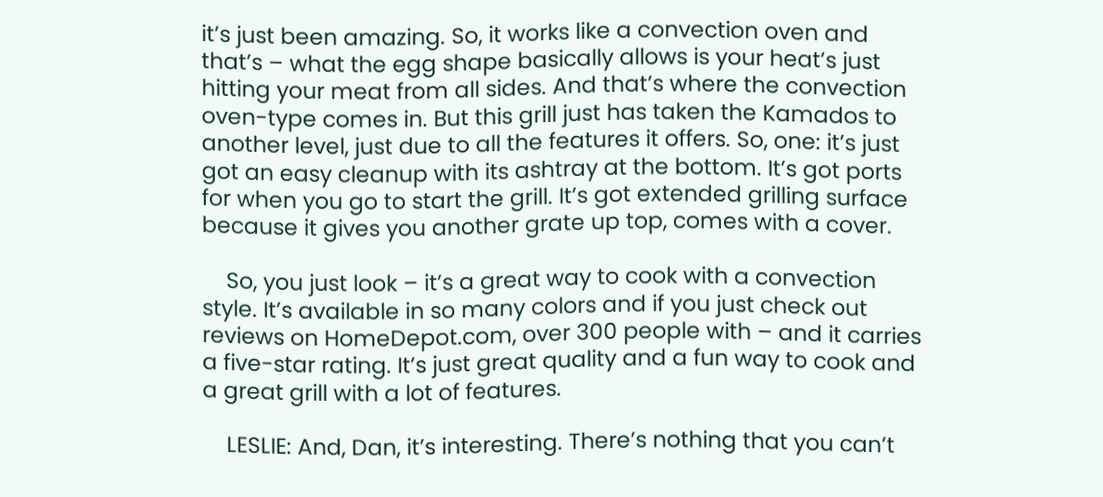it’s just been amazing. So, it works like a convection oven and that’s – what the egg shape basically allows is your heat’s just hitting your meat from all sides. And that’s where the convection oven-type comes in. But this grill just has taken the Kamados to another level, just due to all the features it offers. So, one: it’s just got an easy cleanup with its ashtray at the bottom. It’s got ports for when you go to start the grill. It’s got extended grilling surface because it gives you another grate up top, comes with a cover.

    So, you just look – it’s a great way to cook with a convection style. It’s available in so many colors and if you just check out reviews on HomeDepot.com, over 300 people with – and it carries a five-star rating. It’s just great quality and a fun way to cook and a great grill with a lot of features.

    LESLIE: And, Dan, it’s interesting. There’s nothing that you can’t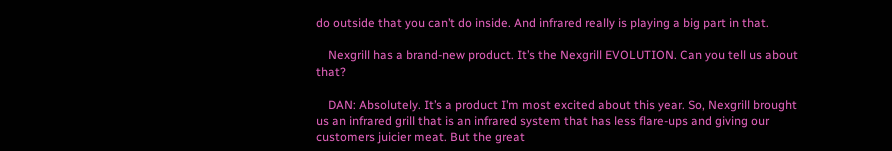do outside that you can’t do inside. And infrared really is playing a big part in that.

    Nexgrill has a brand-new product. It’s the Nexgrill EVOLUTION. Can you tell us about that?

    DAN: Absolutely. It’s a product I’m most excited about this year. So, Nexgrill brought us an infrared grill that is an infrared system that has less flare-ups and giving our customers juicier meat. But the great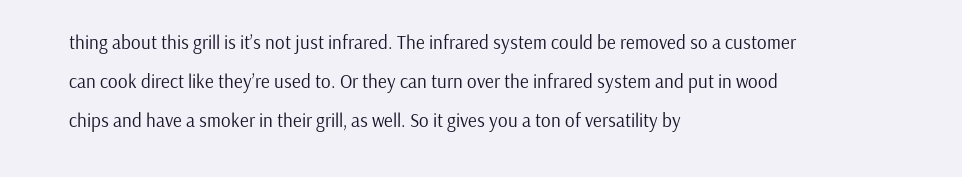thing about this grill is it’s not just infrared. The infrared system could be removed so a customer can cook direct like they’re used to. Or they can turn over the infrared system and put in wood chips and have a smoker in their grill, as well. So it gives you a ton of versatility by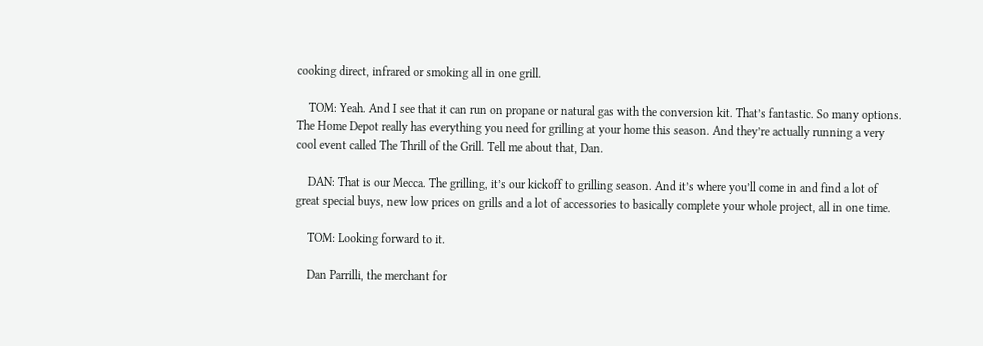cooking direct, infrared or smoking all in one grill.

    TOM: Yeah. And I see that it can run on propane or natural gas with the conversion kit. That’s fantastic. So many options. The Home Depot really has everything you need for grilling at your home this season. And they’re actually running a very cool event called The Thrill of the Grill. Tell me about that, Dan.

    DAN: That is our Mecca. The grilling, it’s our kickoff to grilling season. And it’s where you’ll come in and find a lot of great special buys, new low prices on grills and a lot of accessories to basically complete your whole project, all in one time.

    TOM: Looking forward to it.

    Dan Parrilli, the merchant for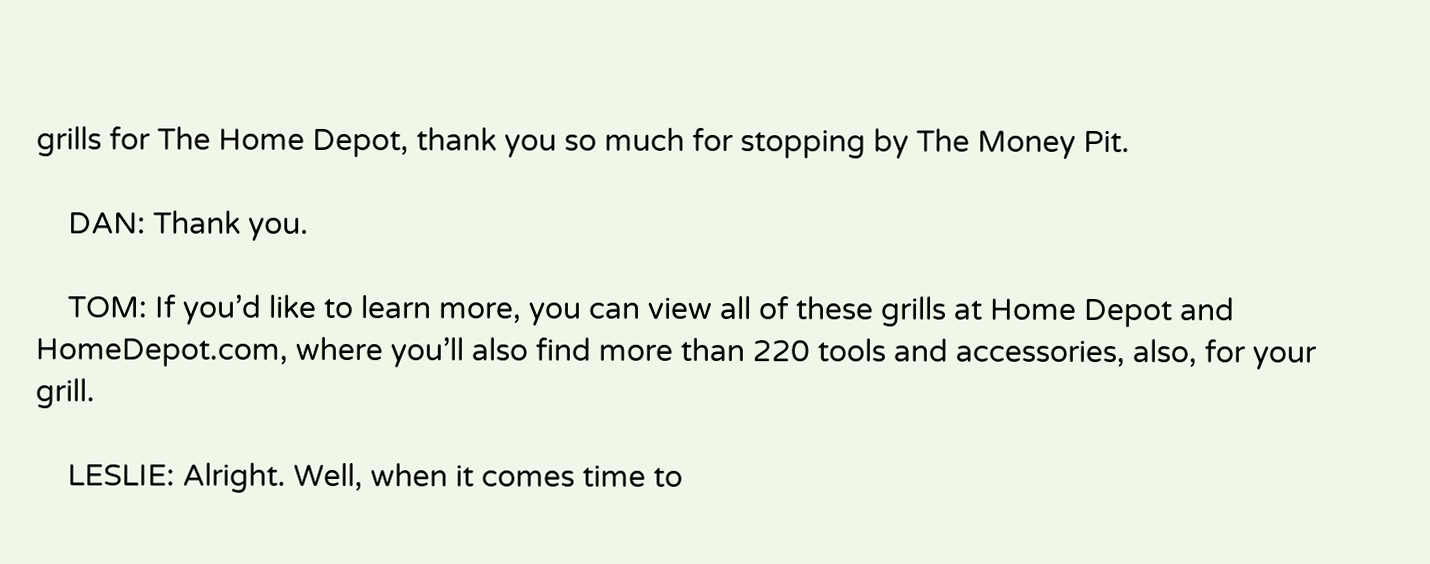grills for The Home Depot, thank you so much for stopping by The Money Pit.

    DAN: Thank you.

    TOM: If you’d like to learn more, you can view all of these grills at Home Depot and HomeDepot.com, where you’ll also find more than 220 tools and accessories, also, for your grill.

    LESLIE: Alright. Well, when it comes time to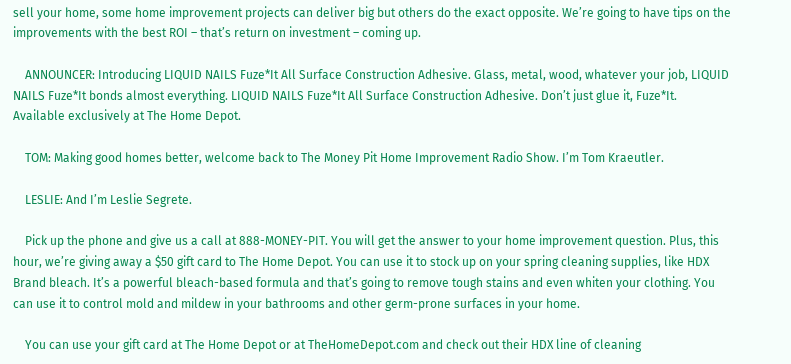sell your home, some home improvement projects can deliver big but others do the exact opposite. We’re going to have tips on the improvements with the best ROI – that’s return on investment – coming up.

    ANNOUNCER: Introducing LIQUID NAILS Fuze*It All Surface Construction Adhesive. Glass, metal, wood, whatever your job, LIQUID NAILS Fuze*It bonds almost everything. LIQUID NAILS Fuze*It All Surface Construction Adhesive. Don’t just glue it, Fuze*It. Available exclusively at The Home Depot.

    TOM: Making good homes better, welcome back to The Money Pit Home Improvement Radio Show. I’m Tom Kraeutler.

    LESLIE: And I’m Leslie Segrete.

    Pick up the phone and give us a call at 888-MONEY-PIT. You will get the answer to your home improvement question. Plus, this hour, we’re giving away a $50 gift card to The Home Depot. You can use it to stock up on your spring cleaning supplies, like HDX Brand bleach. It’s a powerful bleach-based formula and that’s going to remove tough stains and even whiten your clothing. You can use it to control mold and mildew in your bathrooms and other germ-prone surfaces in your home.

    You can use your gift card at The Home Depot or at TheHomeDepot.com and check out their HDX line of cleaning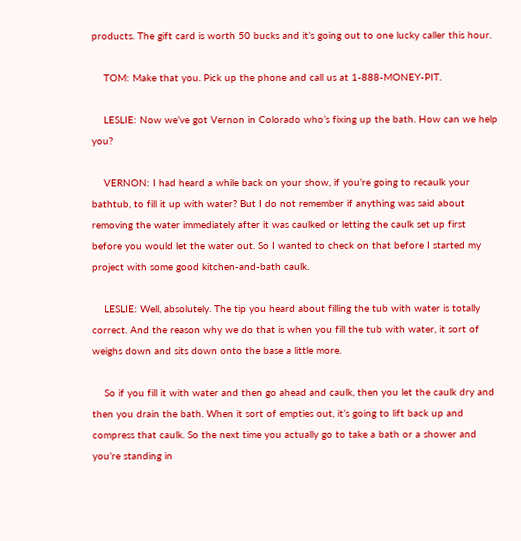products. The gift card is worth 50 bucks and it’s going out to one lucky caller this hour.

    TOM: Make that you. Pick up the phone and call us at 1-888-MONEY-PIT.

    LESLIE: Now we’ve got Vernon in Colorado who’s fixing up the bath. How can we help you?

    VERNON: I had heard a while back on your show, if you’re going to recaulk your bathtub, to fill it up with water? But I do not remember if anything was said about removing the water immediately after it was caulked or letting the caulk set up first before you would let the water out. So I wanted to check on that before I started my project with some good kitchen-and-bath caulk.

    LESLIE: Well, absolutely. The tip you heard about filling the tub with water is totally correct. And the reason why we do that is when you fill the tub with water, it sort of weighs down and sits down onto the base a little more.

    So if you fill it with water and then go ahead and caulk, then you let the caulk dry and then you drain the bath. When it sort of empties out, it’s going to lift back up and compress that caulk. So the next time you actually go to take a bath or a shower and you’re standing in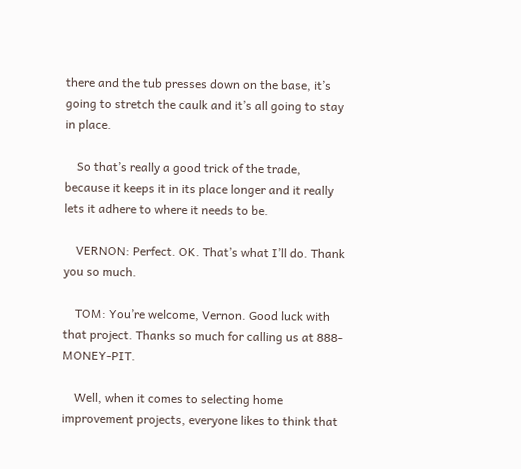there and the tub presses down on the base, it’s going to stretch the caulk and it’s all going to stay in place.

    So that’s really a good trick of the trade, because it keeps it in its place longer and it really lets it adhere to where it needs to be.

    VERNON: Perfect. OK. That’s what I’ll do. Thank you so much.

    TOM: You’re welcome, Vernon. Good luck with that project. Thanks so much for calling us at 888-MONEY-PIT.

    Well, when it comes to selecting home improvement projects, everyone likes to think that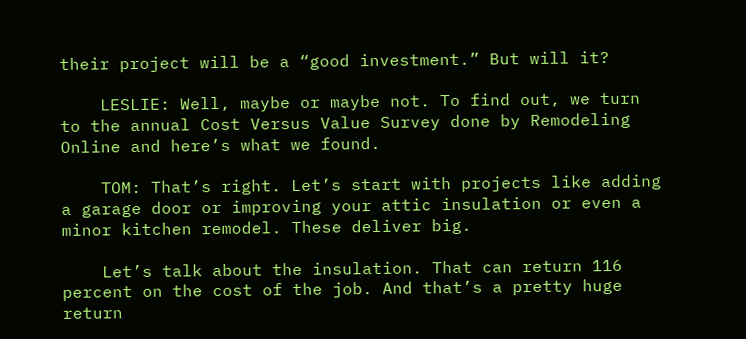their project will be a “good investment.” But will it?

    LESLIE: Well, maybe or maybe not. To find out, we turn to the annual Cost Versus Value Survey done by Remodeling Online and here’s what we found.

    TOM: That’s right. Let’s start with projects like adding a garage door or improving your attic insulation or even a minor kitchen remodel. These deliver big.

    Let’s talk about the insulation. That can return 116 percent on the cost of the job. And that’s a pretty huge return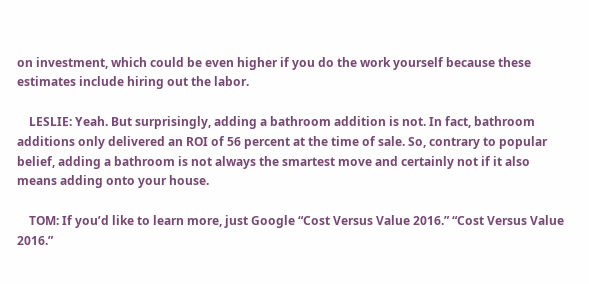on investment, which could be even higher if you do the work yourself because these estimates include hiring out the labor.

    LESLIE: Yeah. But surprisingly, adding a bathroom addition is not. In fact, bathroom additions only delivered an ROI of 56 percent at the time of sale. So, contrary to popular belief, adding a bathroom is not always the smartest move and certainly not if it also means adding onto your house.

    TOM: If you’d like to learn more, just Google “Cost Versus Value 2016.” “Cost Versus Value 2016.”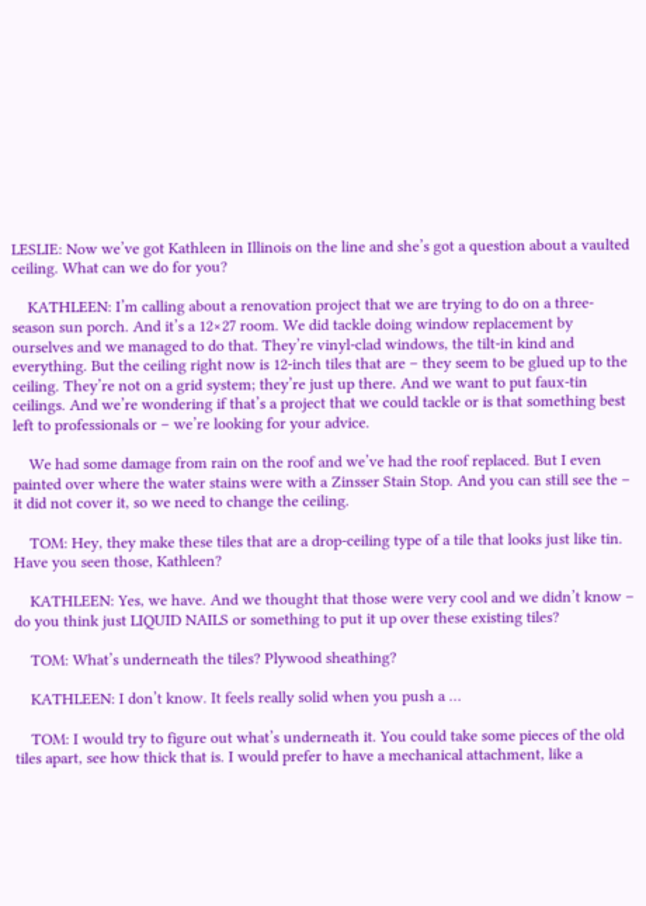LESLIE: Now we’ve got Kathleen in Illinois on the line and she’s got a question about a vaulted ceiling. What can we do for you?

    KATHLEEN: I’m calling about a renovation project that we are trying to do on a three-season sun porch. And it’s a 12×27 room. We did tackle doing window replacement by ourselves and we managed to do that. They’re vinyl-clad windows, the tilt-in kind and everything. But the ceiling right now is 12-inch tiles that are – they seem to be glued up to the ceiling. They’re not on a grid system; they’re just up there. And we want to put faux-tin ceilings. And we’re wondering if that’s a project that we could tackle or is that something best left to professionals or – we’re looking for your advice.

    We had some damage from rain on the roof and we’ve had the roof replaced. But I even painted over where the water stains were with a Zinsser Stain Stop. And you can still see the – it did not cover it, so we need to change the ceiling.

    TOM: Hey, they make these tiles that are a drop-ceiling type of a tile that looks just like tin. Have you seen those, Kathleen?

    KATHLEEN: Yes, we have. And we thought that those were very cool and we didn’t know – do you think just LIQUID NAILS or something to put it up over these existing tiles?

    TOM: What’s underneath the tiles? Plywood sheathing?

    KATHLEEN: I don’t know. It feels really solid when you push a …

    TOM: I would try to figure out what’s underneath it. You could take some pieces of the old tiles apart, see how thick that is. I would prefer to have a mechanical attachment, like a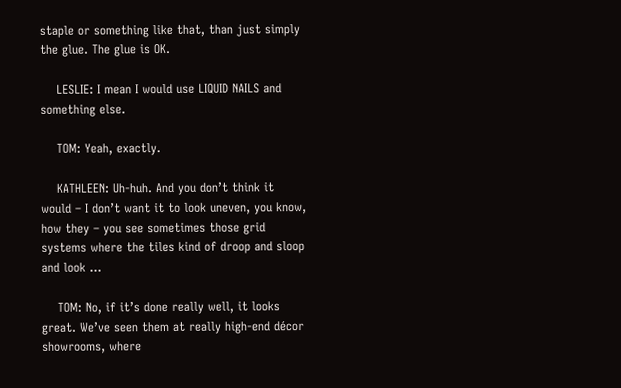staple or something like that, than just simply the glue. The glue is OK.

    LESLIE: I mean I would use LIQUID NAILS and something else.

    TOM: Yeah, exactly.

    KATHLEEN: Uh-huh. And you don’t think it would – I don’t want it to look uneven, you know, how they – you see sometimes those grid systems where the tiles kind of droop and sloop and look …

    TOM: No, if it’s done really well, it looks great. We’ve seen them at really high-end décor showrooms, where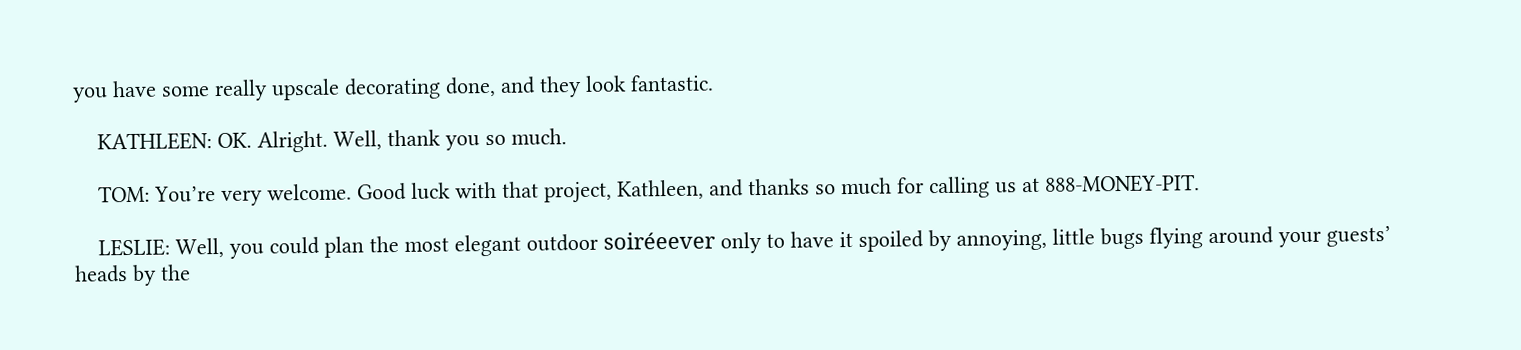you have some really upscale decorating done, and they look fantastic.

    KATHLEEN: OK. Alright. Well, thank you so much.

    TOM: You’re very welcome. Good luck with that project, Kathleen, and thanks so much for calling us at 888-MONEY-PIT.

    LESLIE: Well, you could plan the most elegant outdoor soiréeever only to have it spoiled by annoying, little bugs flying around your guests’ heads by the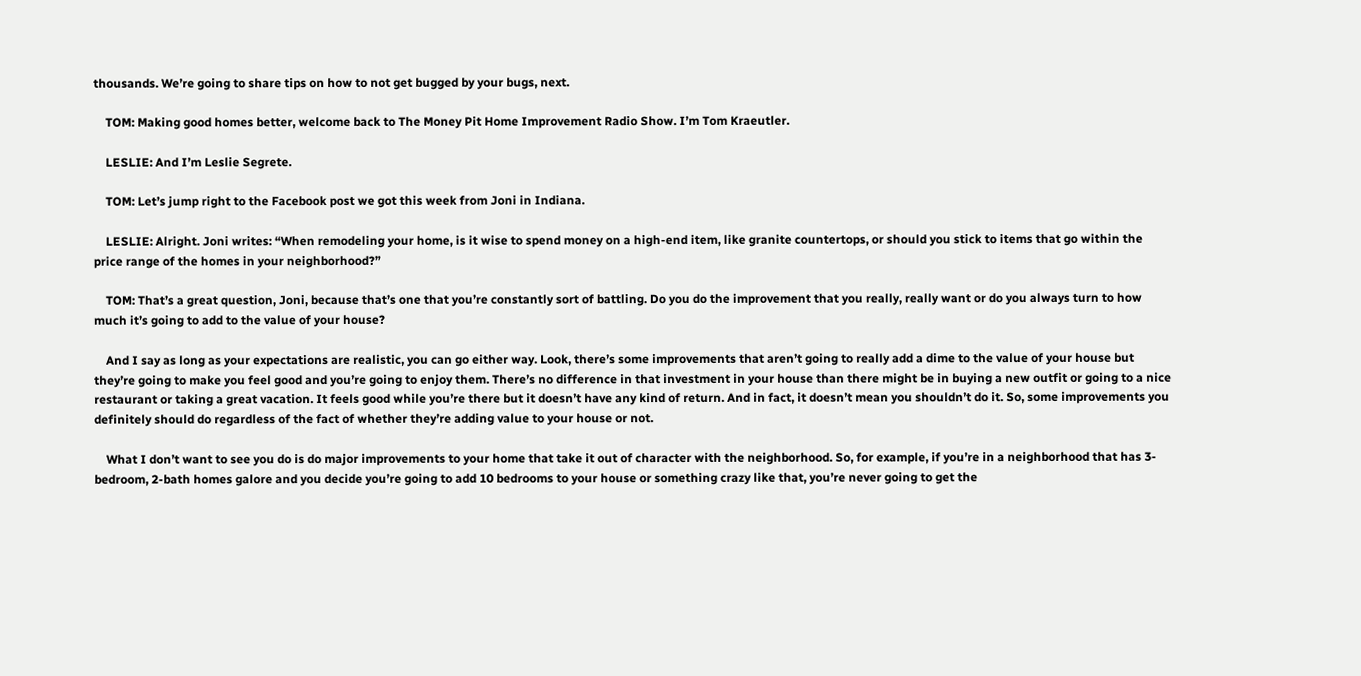thousands. We’re going to share tips on how to not get bugged by your bugs, next.

    TOM: Making good homes better, welcome back to The Money Pit Home Improvement Radio Show. I’m Tom Kraeutler.

    LESLIE: And I’m Leslie Segrete.

    TOM: Let’s jump right to the Facebook post we got this week from Joni in Indiana.

    LESLIE: Alright. Joni writes: “When remodeling your home, is it wise to spend money on a high-end item, like granite countertops, or should you stick to items that go within the price range of the homes in your neighborhood?”

    TOM: That’s a great question, Joni, because that’s one that you’re constantly sort of battling. Do you do the improvement that you really, really want or do you always turn to how much it’s going to add to the value of your house?

    And I say as long as your expectations are realistic, you can go either way. Look, there’s some improvements that aren’t going to really add a dime to the value of your house but they’re going to make you feel good and you’re going to enjoy them. There’s no difference in that investment in your house than there might be in buying a new outfit or going to a nice restaurant or taking a great vacation. It feels good while you’re there but it doesn’t have any kind of return. And in fact, it doesn’t mean you shouldn’t do it. So, some improvements you definitely should do regardless of the fact of whether they’re adding value to your house or not.

    What I don’t want to see you do is do major improvements to your home that take it out of character with the neighborhood. So, for example, if you’re in a neighborhood that has 3-bedroom, 2-bath homes galore and you decide you’re going to add 10 bedrooms to your house or something crazy like that, you’re never going to get the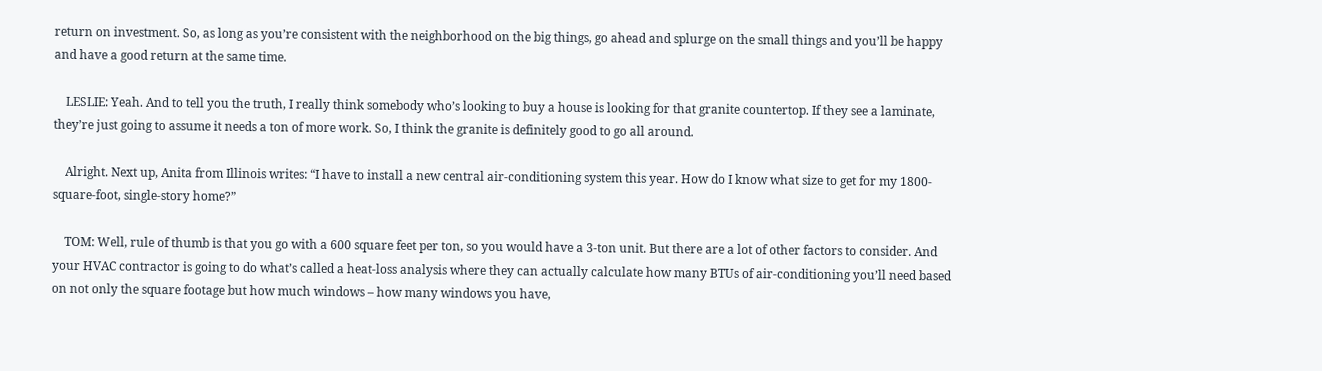return on investment. So, as long as you’re consistent with the neighborhood on the big things, go ahead and splurge on the small things and you’ll be happy and have a good return at the same time.

    LESLIE: Yeah. And to tell you the truth, I really think somebody who’s looking to buy a house is looking for that granite countertop. If they see a laminate, they’re just going to assume it needs a ton of more work. So, I think the granite is definitely good to go all around.

    Alright. Next up, Anita from Illinois writes: “I have to install a new central air-conditioning system this year. How do I know what size to get for my 1800-square-foot, single-story home?”

    TOM: Well, rule of thumb is that you go with a 600 square feet per ton, so you would have a 3-ton unit. But there are a lot of other factors to consider. And your HVAC contractor is going to do what’s called a heat-loss analysis where they can actually calculate how many BTUs of air-conditioning you’ll need based on not only the square footage but how much windows – how many windows you have,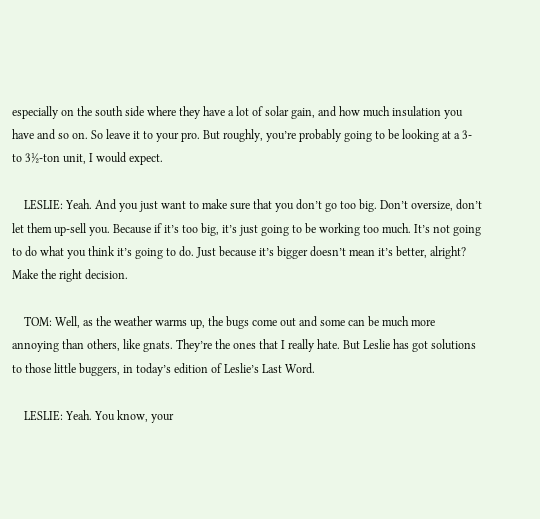especially on the south side where they have a lot of solar gain, and how much insulation you have and so on. So leave it to your pro. But roughly, you’re probably going to be looking at a 3- to 3½-ton unit, I would expect.

    LESLIE: Yeah. And you just want to make sure that you don’t go too big. Don’t oversize, don’t let them up-sell you. Because if it’s too big, it’s just going to be working too much. It’s not going to do what you think it’s going to do. Just because it’s bigger doesn’t mean it’s better, alright? Make the right decision.

    TOM: Well, as the weather warms up, the bugs come out and some can be much more annoying than others, like gnats. They’re the ones that I really hate. But Leslie has got solutions to those little buggers, in today’s edition of Leslie’s Last Word.

    LESLIE: Yeah. You know, your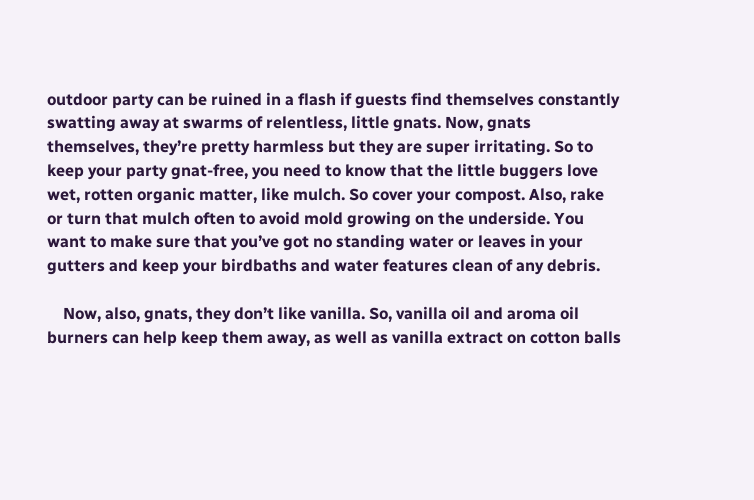outdoor party can be ruined in a flash if guests find themselves constantly swatting away at swarms of relentless, little gnats. Now, gnats themselves, they’re pretty harmless but they are super irritating. So to keep your party gnat-free, you need to know that the little buggers love wet, rotten organic matter, like mulch. So cover your compost. Also, rake or turn that mulch often to avoid mold growing on the underside. You want to make sure that you’ve got no standing water or leaves in your gutters and keep your birdbaths and water features clean of any debris.

    Now, also, gnats, they don’t like vanilla. So, vanilla oil and aroma oil burners can help keep them away, as well as vanilla extract on cotton balls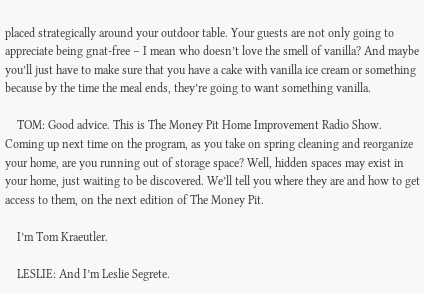placed strategically around your outdoor table. Your guests are not only going to appreciate being gnat-free – I mean who doesn’t love the smell of vanilla? And maybe you’ll just have to make sure that you have a cake with vanilla ice cream or something because by the time the meal ends, they’re going to want something vanilla.

    TOM: Good advice. This is The Money Pit Home Improvement Radio Show. Coming up next time on the program, as you take on spring cleaning and reorganize your home, are you running out of storage space? Well, hidden spaces may exist in your home, just waiting to be discovered. We’ll tell you where they are and how to get access to them, on the next edition of The Money Pit.

    I’m Tom Kraeutler.

    LESLIE: And I’m Leslie Segrete.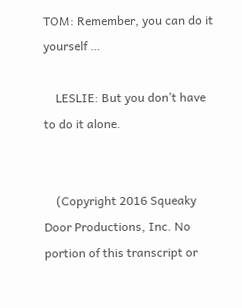TOM: Remember, you can do it yourself …

    LESLIE: But you don’t have to do it alone.


    (Copyright 2016 Squeaky Door Productions, Inc. No portion of this transcript or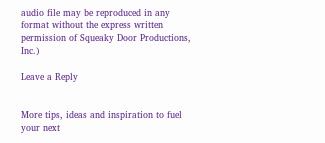audio file may be reproduced in any format without the express written permission of Squeaky Door Productions, Inc.)

Leave a Reply


More tips, ideas and inspiration to fuel your next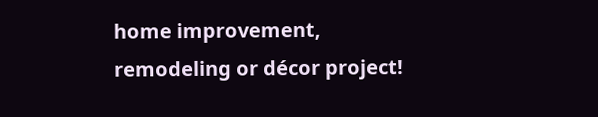home improvement, remodeling or décor project!